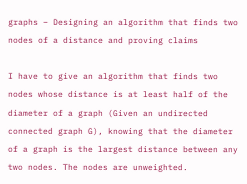graphs – Designing an algorithm that finds two nodes of a distance and proving claims

I have to give an algorithm that finds two nodes whose distance is at least half of the diameter of a graph (Given an undirected connected graph G), knowing that the diameter of a graph is the largest distance between any two nodes. The nodes are unweighted.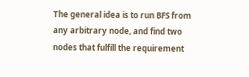The general idea is to run BFS from any arbitrary node, and find two nodes that fulfill the requirement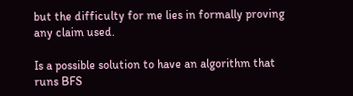but the difficulty for me lies in formally proving any claim used.

Is a possible solution to have an algorithm that runs BFS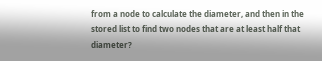from a node to calculate the diameter, and then in the stored list to find two nodes that are at least half that diameter?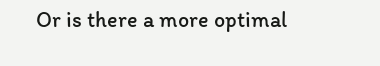Or is there a more optimal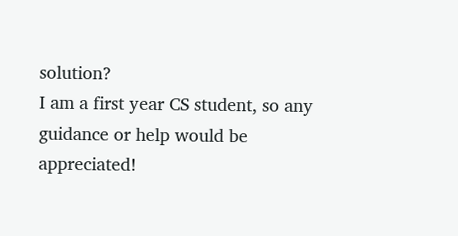solution?
I am a first year CS student, so any guidance or help would be appreciated!